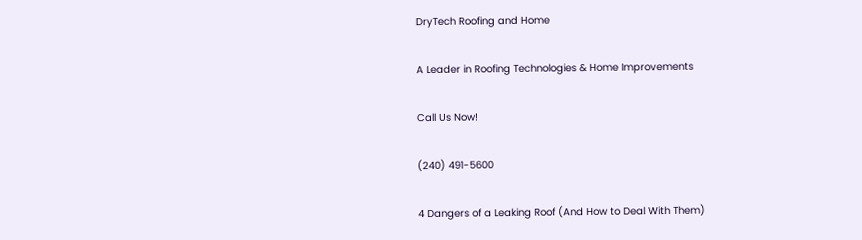DryTech Roofing and Home

A Leader in Roofing Technologies & Home Improvements

Call Us Now!

(240) 491-5600

4 Dangers of a Leaking Roof (And How to Deal With Them)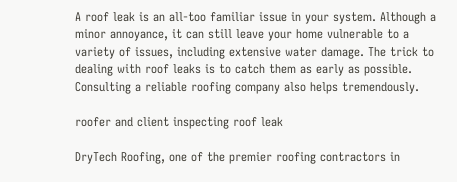A roof leak is an all-too familiar issue in your system. Although a minor annoyance, it can still leave your home vulnerable to a variety of issues, including extensive water damage. The trick to dealing with roof leaks is to catch them as early as possible. Consulting a reliable roofing company also helps tremendously.

roofer and client inspecting roof leak

DryTech Roofing, one of the premier roofing contractors in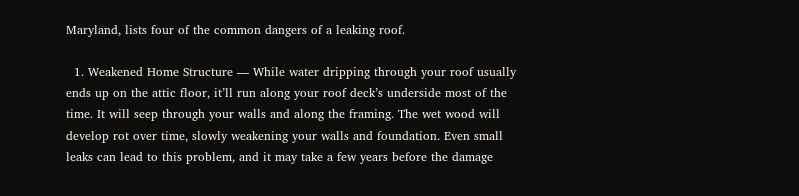Maryland, lists four of the common dangers of a leaking roof.

  1. Weakened Home Structure — While water dripping through your roof usually ends up on the attic floor, it’ll run along your roof deck’s underside most of the time. It will seep through your walls and along the framing. The wet wood will develop rot over time, slowly weakening your walls and foundation. Even small leaks can lead to this problem, and it may take a few years before the damage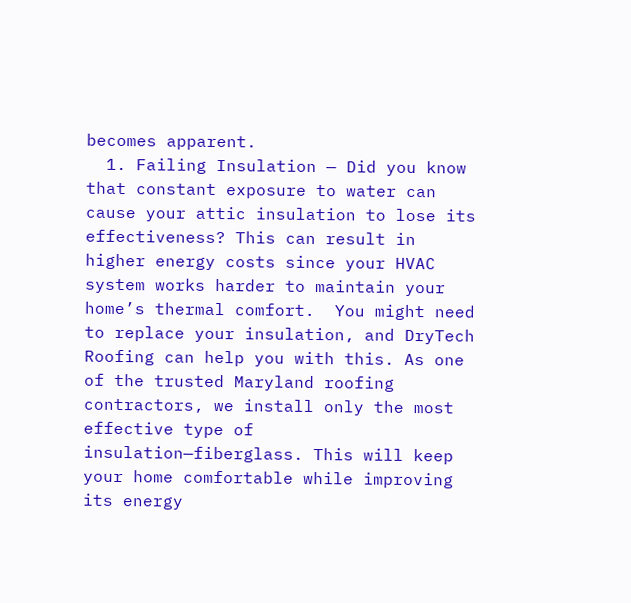becomes apparent.
  1. Failing Insulation — Did you know that constant exposure to water can cause your attic insulation to lose its effectiveness? This can result in higher energy costs since your HVAC system works harder to maintain your home’s thermal comfort.  You might need to replace your insulation, and DryTech Roofing can help you with this. As one of the trusted Maryland roofing contractors, we install only the most effective type of insulation—fiberglass. This will keep your home comfortable while improving its energy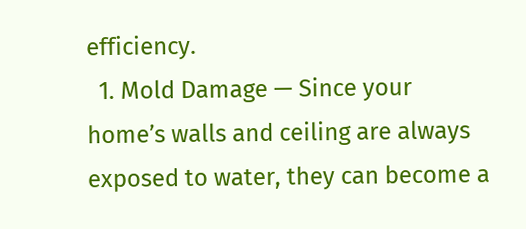efficiency.
  1. Mold Damage — Since your home’s walls and ceiling are always exposed to water, they can become a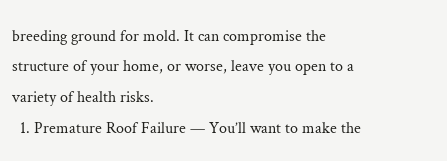breeding ground for mold. It can compromise the structure of your home, or worse, leave you open to a variety of health risks.
  1. Premature Roof Failure — You’ll want to make the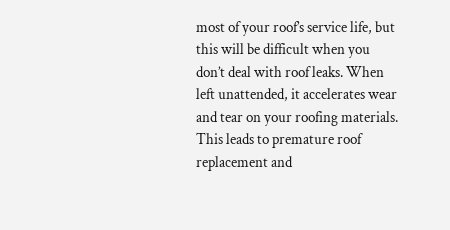most of your roof’s service life, but this will be difficult when you don’t deal with roof leaks. When left unattended, it accelerates wear and tear on your roofing materials. This leads to premature roof replacement and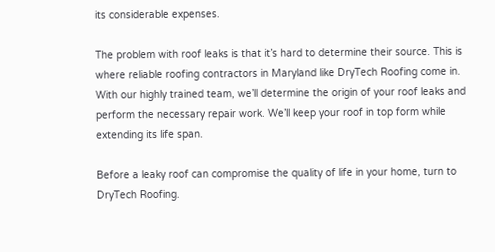its considerable expenses.

The problem with roof leaks is that it’s hard to determine their source. This is where reliable roofing contractors in Maryland like DryTech Roofing come in. With our highly trained team, we’ll determine the origin of your roof leaks and perform the necessary repair work. We’ll keep your roof in top form while extending its life span.

Before a leaky roof can compromise the quality of life in your home, turn to DryTech Roofing.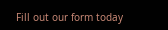Fill out our form today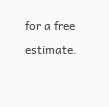for a free estimate.